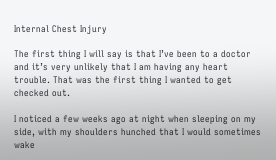Internal Chest Injury

The first thing I will say is that I’ve been to a doctor and it’s very unlikely that I am having any heart trouble. That was the first thing I wanted to get checked out.

I noticed a few weeks ago at night when sleeping on my side, with my shoulders hunched that I would sometimes wake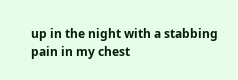up in the night with a stabbing pain in my chest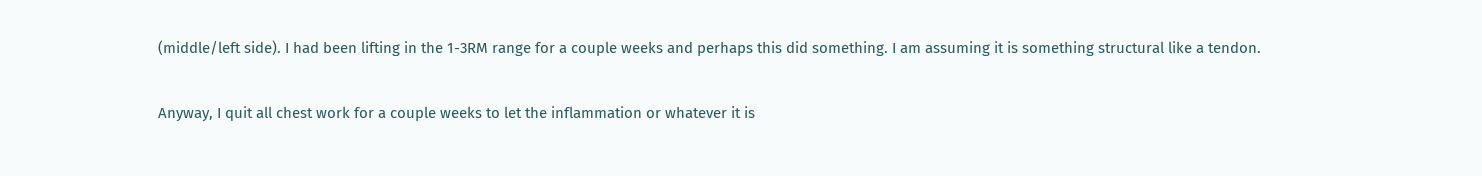(middle/left side). I had been lifting in the 1-3RM range for a couple weeks and perhaps this did something. I am assuming it is something structural like a tendon.

Anyway, I quit all chest work for a couple weeks to let the inflammation or whatever it is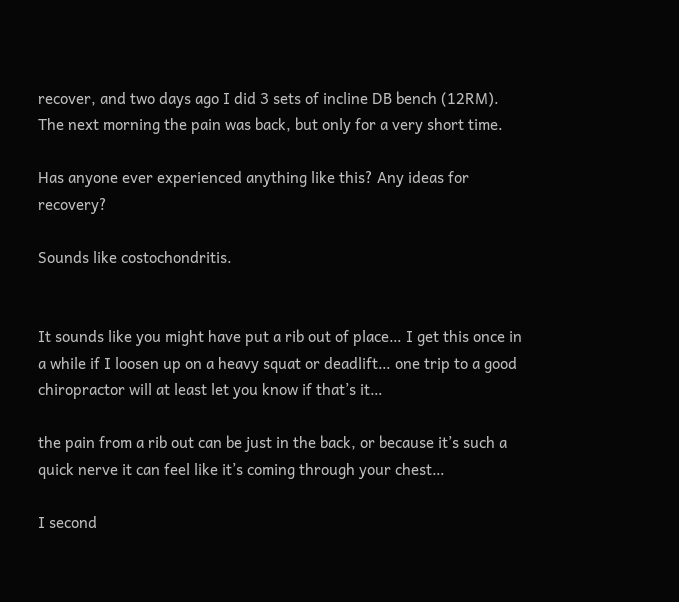recover, and two days ago I did 3 sets of incline DB bench (12RM). The next morning the pain was back, but only for a very short time.

Has anyone ever experienced anything like this? Any ideas for recovery?

Sounds like costochondritis.


It sounds like you might have put a rib out of place… I get this once in a while if I loosen up on a heavy squat or deadlift… one trip to a good chiropractor will at least let you know if that’s it…

the pain from a rib out can be just in the back, or because it’s such a quick nerve it can feel like it’s coming through your chest…

I second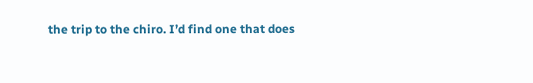the trip to the chiro. I’d find one that does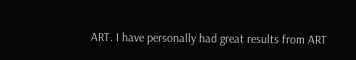ART. I have personally had great results from ART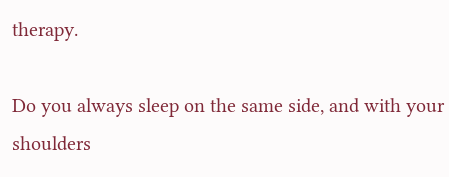therapy.

Do you always sleep on the same side, and with your shoulders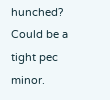hunched? Could be a tight pec minor.